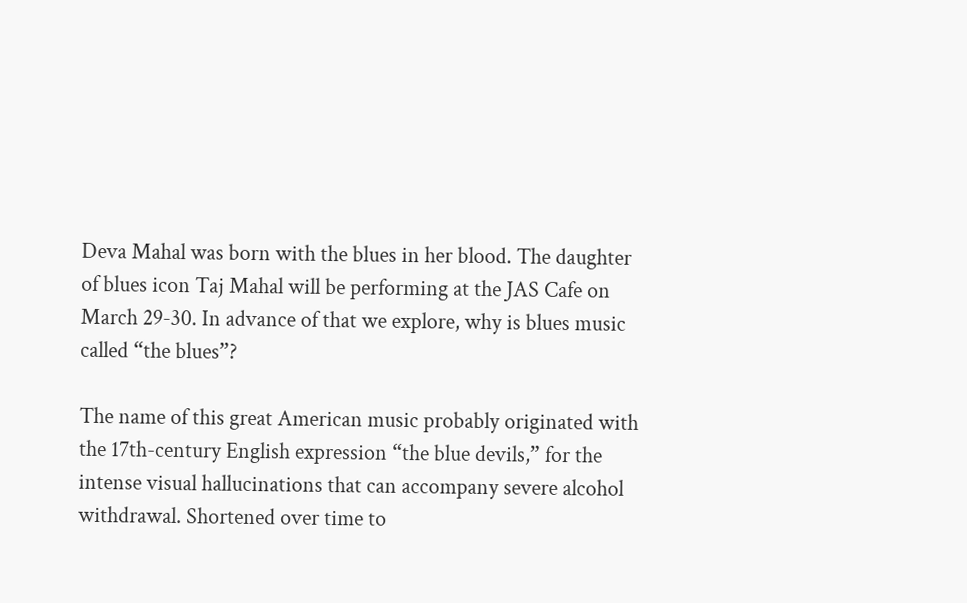Deva Mahal was born with the blues in her blood. The daughter of blues icon Taj Mahal will be performing at the JAS Cafe on March 29-30. In advance of that we explore, why is blues music called “the blues”?

The name of this great American music probably originated with the 17th-century English expression “the blue devils,” for the intense visual hallucinations that can accompany severe alcohol withdrawal. Shortened over time to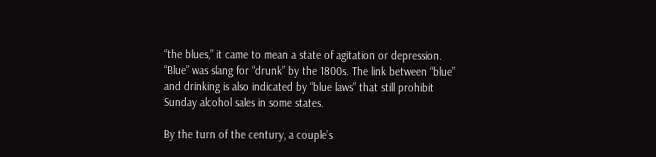“the blues,” it came to mean a state of agitation or depression. “Blue” was slang for “drunk” by the 1800s. The link between “blue” and drinking is also indicated by “blue laws” that still prohibit Sunday alcohol sales in some states.

By the turn of the century, a couple’s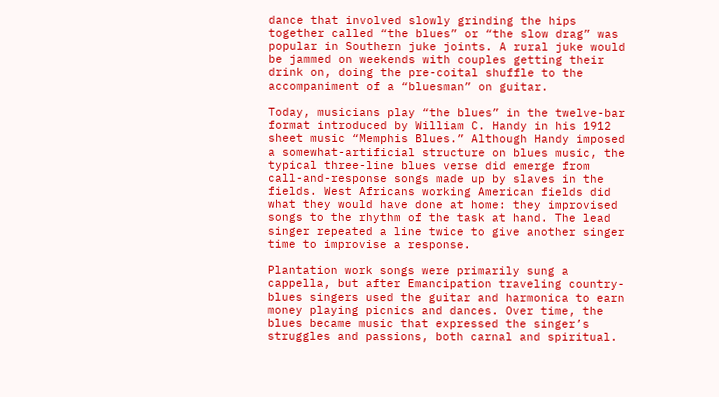dance that involved slowly grinding the hips together called “the blues” or “the slow drag” was popular in Southern juke joints. A rural juke would be jammed on weekends with couples getting their drink on, doing the pre-coital shuffle to the accompaniment of a “bluesman” on guitar.

Today, musicians play “the blues” in the twelve-bar format introduced by William C. Handy in his 1912 sheet music “Memphis Blues.” Although Handy imposed a somewhat-artificial structure on blues music, the typical three-line blues verse did emerge from call-and-response songs made up by slaves in the fields. West Africans working American fields did what they would have done at home: they improvised songs to the rhythm of the task at hand. The lead singer repeated a line twice to give another singer time to improvise a response.

Plantation work songs were primarily sung a cappella, but after Emancipation traveling country-blues singers used the guitar and harmonica to earn money playing picnics and dances. Over time, the blues became music that expressed the singer’s struggles and passions, both carnal and spiritual.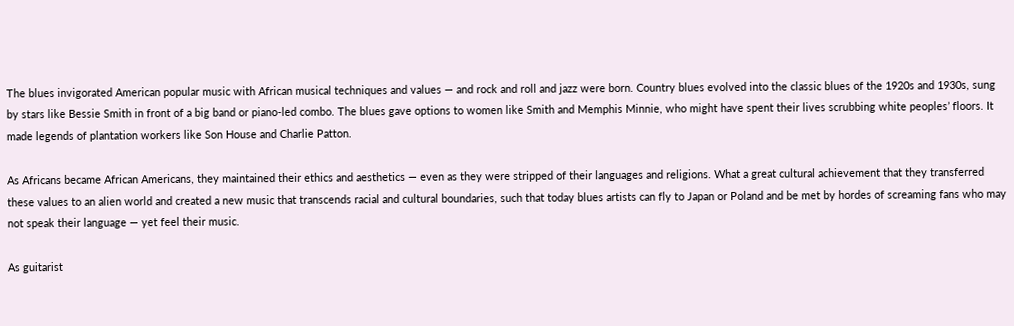The blues invigorated American popular music with African musical techniques and values — and rock and roll and jazz were born. Country blues evolved into the classic blues of the 1920s and 1930s, sung by stars like Bessie Smith in front of a big band or piano-led combo. The blues gave options to women like Smith and Memphis Minnie, who might have spent their lives scrubbing white peoples’ floors. It made legends of plantation workers like Son House and Charlie Patton.

As Africans became African Americans, they maintained their ethics and aesthetics — even as they were stripped of their languages and religions. What a great cultural achievement that they transferred these values to an alien world and created a new music that transcends racial and cultural boundaries, such that today blues artists can fly to Japan or Poland and be met by hordes of screaming fans who may not speak their language — yet feel their music.

As guitarist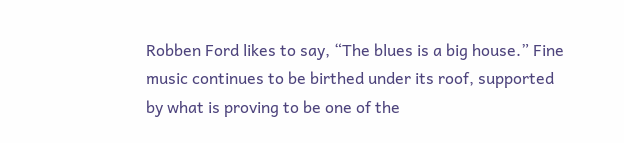Robben Ford likes to say, “The blues is a big house.” Fine music continues to be birthed under its roof, supported by what is proving to be one of the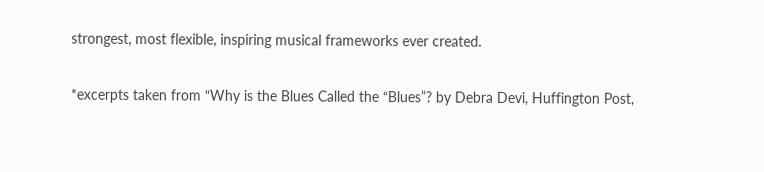strongest, most flexible, inspiring musical frameworks ever created.

*excerpts taken from “Why is the Blues Called the “Blues”? by Debra Devi, Huffington Post,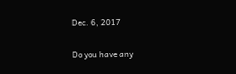Dec. 6, 2017

Do you have any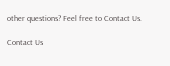other questions? Feel free to Contact Us.

Contact Us